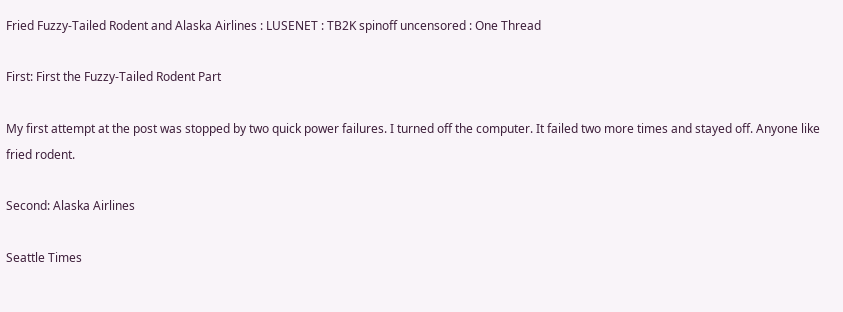Fried Fuzzy-Tailed Rodent and Alaska Airlines : LUSENET : TB2K spinoff uncensored : One Thread

First: First the Fuzzy-Tailed Rodent Part

My first attempt at the post was stopped by two quick power failures. I turned off the computer. It failed two more times and stayed off. Anyone like fried rodent.

Second: Alaska Airlines

Seattle Times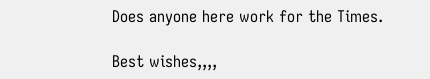Does anyone here work for the Times.

Best wishes,,,,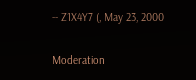-- Z1X4Y7 (, May 23, 2000

Moderation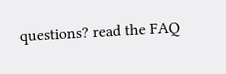questions? read the FAQ